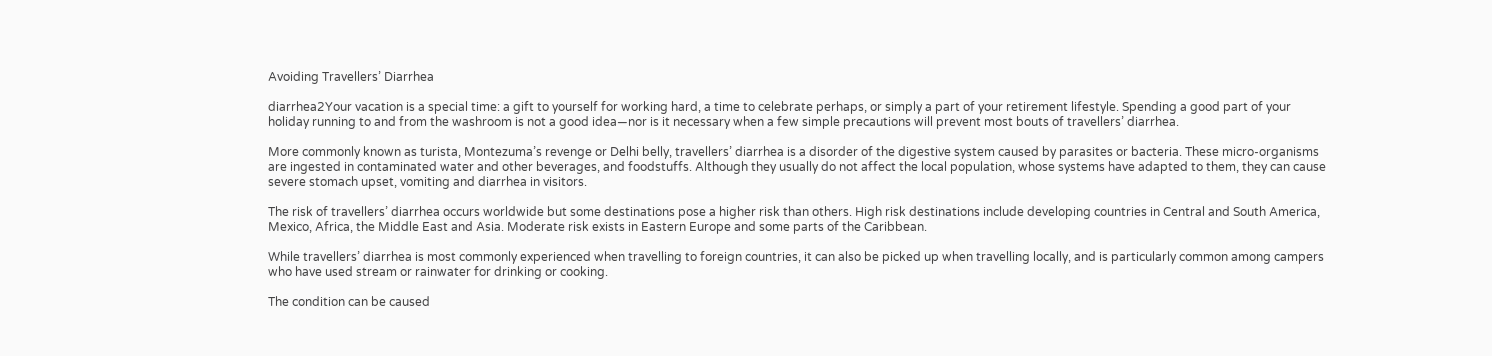Avoiding Travellers’ Diarrhea

diarrhea2Your vacation is a special time: a gift to yourself for working hard, a time to celebrate perhaps, or simply a part of your retirement lifestyle. Spending a good part of your holiday running to and from the washroom is not a good idea—nor is it necessary when a few simple precautions will prevent most bouts of travellers’ diarrhea.

More commonly known as turista, Montezuma’s revenge or Delhi belly, travellers’ diarrhea is a disorder of the digestive system caused by parasites or bacteria. These micro-organisms are ingested in contaminated water and other beverages, and foodstuffs. Although they usually do not affect the local population, whose systems have adapted to them, they can cause severe stomach upset, vomiting and diarrhea in visitors.

The risk of travellers’ diarrhea occurs worldwide but some destinations pose a higher risk than others. High risk destinations include developing countries in Central and South America, Mexico, Africa, the Middle East and Asia. Moderate risk exists in Eastern Europe and some parts of the Caribbean.

While travellers’ diarrhea is most commonly experienced when travelling to foreign countries, it can also be picked up when travelling locally, and is particularly common among campers who have used stream or rainwater for drinking or cooking.

The condition can be caused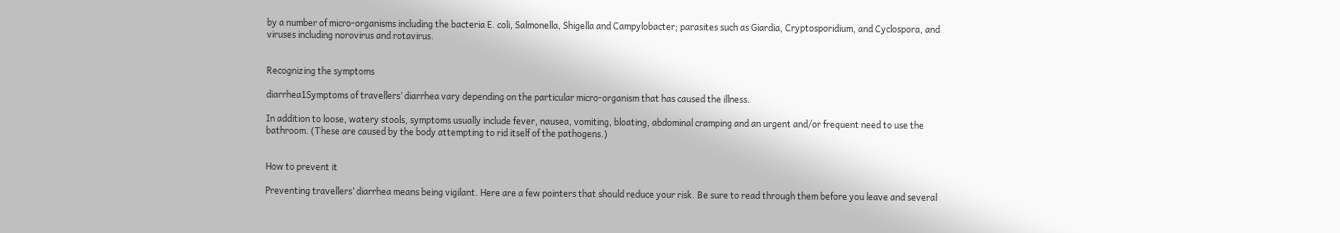by a number of micro-organisms including the bacteria E. coli, Salmonella, Shigella and Campylobacter; parasites such as Giardia, Cryptosporidium, and Cyclospora, and viruses including norovirus and rotavirus.


Recognizing the symptoms

diarrhea1Symptoms of travellers’ diarrhea vary depending on the particular micro-organism that has caused the illness.

In addition to loose, watery stools, symptoms usually include fever, nausea, vomiting, bloating, abdominal cramping and an urgent and/or frequent need to use the bathroom. (These are caused by the body attempting to rid itself of the pathogens.)


How to prevent it

Preventing travellers’ diarrhea means being vigilant. Here are a few pointers that should reduce your risk. Be sure to read through them before you leave and several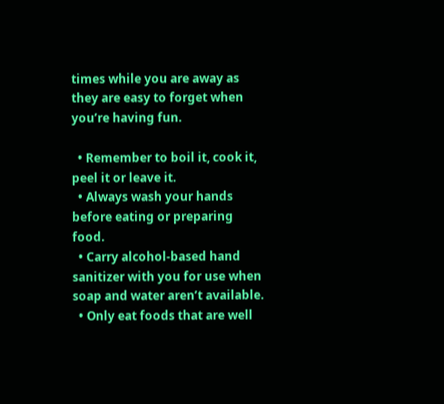times while you are away as they are easy to forget when you’re having fun.

  • Remember to boil it, cook it, peel it or leave it.
  • Always wash your hands before eating or preparing food.
  • Carry alcohol-based hand sanitizer with you for use when soap and water aren’t available.
  • Only eat foods that are well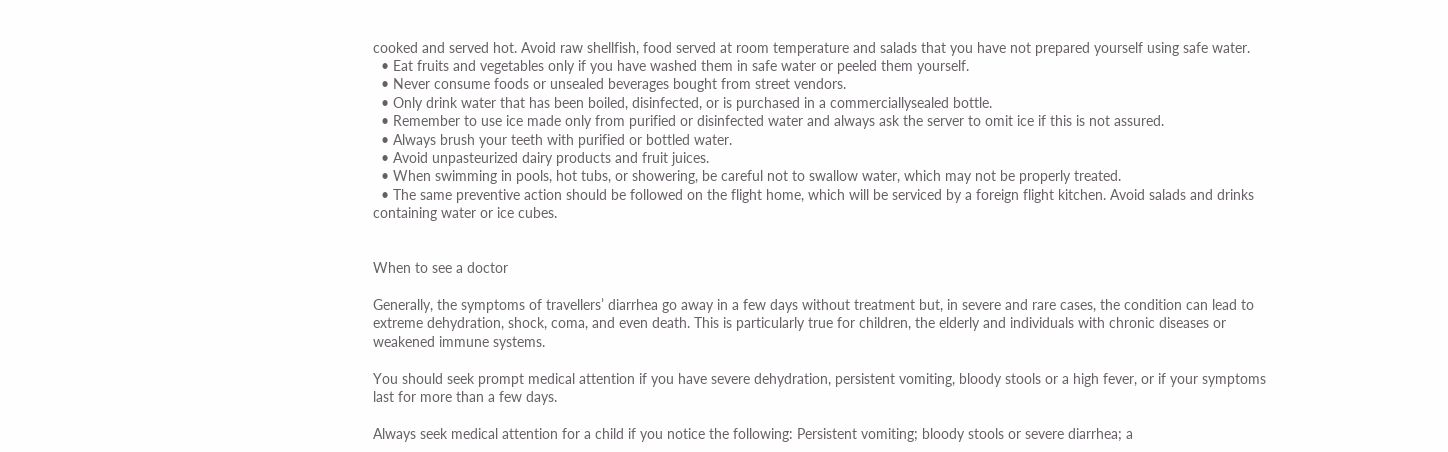cooked and served hot. Avoid raw shellfish, food served at room temperature and salads that you have not prepared yourself using safe water.
  • Eat fruits and vegetables only if you have washed them in safe water or peeled them yourself.
  • Never consume foods or unsealed beverages bought from street vendors.
  • Only drink water that has been boiled, disinfected, or is purchased in a commerciallysealed bottle.
  • Remember to use ice made only from purified or disinfected water and always ask the server to omit ice if this is not assured.
  • Always brush your teeth with purified or bottled water.
  • Avoid unpasteurized dairy products and fruit juices.
  • When swimming in pools, hot tubs, or showering, be careful not to swallow water, which may not be properly treated.
  • The same preventive action should be followed on the flight home, which will be serviced by a foreign flight kitchen. Avoid salads and drinks containing water or ice cubes.


When to see a doctor

Generally, the symptoms of travellers’ diarrhea go away in a few days without treatment but, in severe and rare cases, the condition can lead to extreme dehydration, shock, coma, and even death. This is particularly true for children, the elderly and individuals with chronic diseases or weakened immune systems.

You should seek prompt medical attention if you have severe dehydration, persistent vomiting, bloody stools or a high fever, or if your symptoms last for more than a few days.

Always seek medical attention for a child if you notice the following: Persistent vomiting; bloody stools or severe diarrhea; a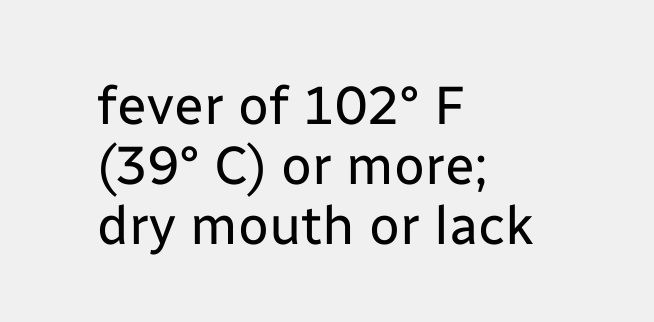fever of 102° F (39° C) or more; dry mouth or lack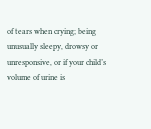of tears when crying; being unusually sleepy, drowsy or unresponsive, or if your child’s volume of urine is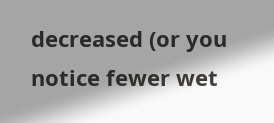decreased (or you notice fewer wet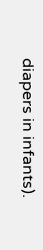diapers in infants).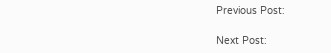Previous Post:

Next Post: